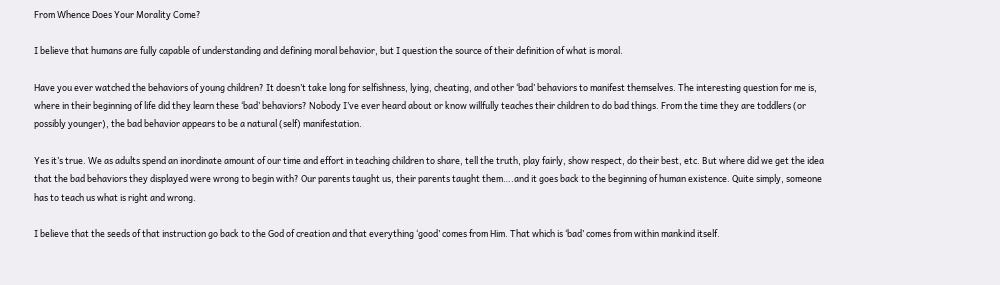From Whence Does Your Morality Come?

I believe that humans are fully capable of understanding and defining moral behavior, but I question the source of their definition of what is moral.

Have you ever watched the behaviors of young children? It doesn’t take long for selfishness, lying, cheating, and other ‘bad’ behaviors to manifest themselves. The interesting question for me is, where in their beginning of life did they learn these ‘bad’ behaviors? Nobody I’ve ever heard about or know willfully teaches their children to do bad things. From the time they are toddlers (or possibly younger), the bad behavior appears to be a natural (self) manifestation.

Yes it’s true. We as adults spend an inordinate amount of our time and effort in teaching children to share, tell the truth, play fairly, show respect, do their best, etc. But where did we get the idea that the bad behaviors they displayed were wrong to begin with? Our parents taught us, their parents taught them….and it goes back to the beginning of human existence. Quite simply, someone has to teach us what is right and wrong.

I believe that the seeds of that instruction go back to the God of creation and that everything ‘good’ comes from Him. That which is ‘bad’ comes from within mankind itself.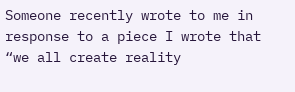Someone recently wrote to me in response to a piece I wrote that “we all create reality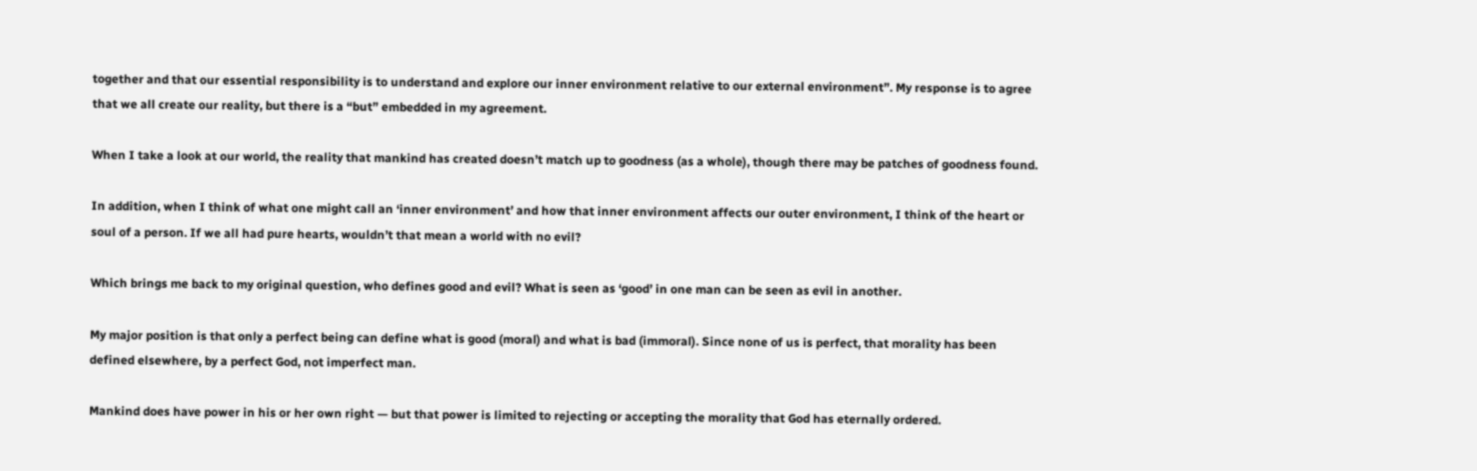together and that our essential responsibility is to understand and explore our inner environment relative to our external environment”. My response is to agree that we all create our reality, but there is a “but” embedded in my agreement.

When I take a look at our world, the reality that mankind has created doesn’t match up to goodness (as a whole), though there may be patches of goodness found.

In addition, when I think of what one might call an ‘inner environment’ and how that inner environment affects our outer environment, I think of the heart or soul of a person. If we all had pure hearts, wouldn’t that mean a world with no evil?

Which brings me back to my original question, who defines good and evil? What is seen as ‘good’ in one man can be seen as evil in another.

My major position is that only a perfect being can define what is good (moral) and what is bad (immoral). Since none of us is perfect, that morality has been defined elsewhere, by a perfect God, not imperfect man.

Mankind does have power in his or her own right — but that power is limited to rejecting or accepting the morality that God has eternally ordered.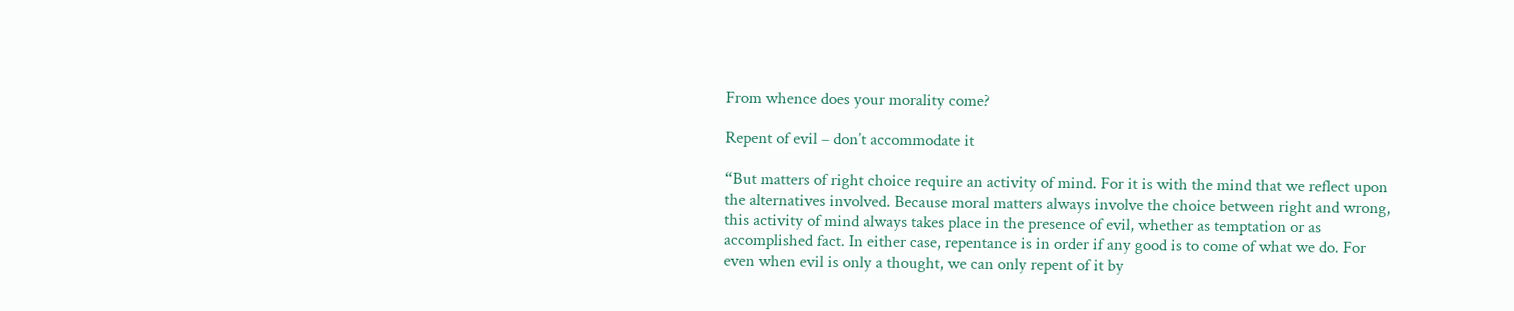From whence does your morality come?

Repent of evil – don’t accommodate it

“But matters of right choice require an activity of mind. For it is with the mind that we reflect upon the alternatives involved. Because moral matters always involve the choice between right and wrong, this activity of mind always takes place in the presence of evil, whether as temptation or as accomplished fact. In either case, repentance is in order if any good is to come of what we do. For even when evil is only a thought, we can only repent of it by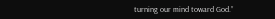turning our mind toward God.”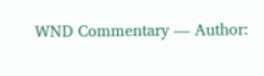WND Commentary — Author: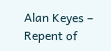Alan Keyes –  Repent of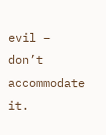evil – don’t accommodate it.